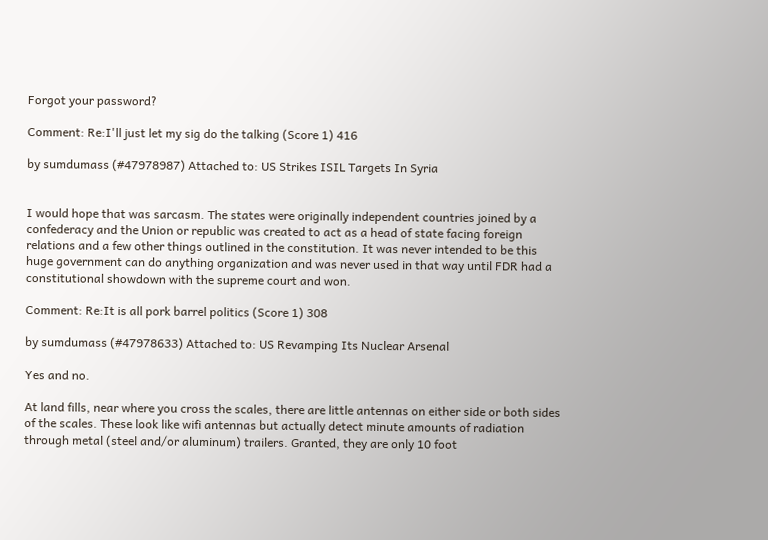Forgot your password?

Comment: Re:I'll just let my sig do the talking (Score 1) 416

by sumdumass (#47978987) Attached to: US Strikes ISIL Targets In Syria


I would hope that was sarcasm. The states were originally independent countries joined by a confederacy and the Union or republic was created to act as a head of state facing foreign relations and a few other things outlined in the constitution. It was never intended to be this huge government can do anything organization and was never used in that way until FDR had a constitutional showdown with the supreme court and won.

Comment: Re:It is all pork barrel politics (Score 1) 308

by sumdumass (#47978633) Attached to: US Revamping Its Nuclear Arsenal

Yes and no.

At land fills, near where you cross the scales, there are little antennas on either side or both sides of the scales. These look like wifi antennas but actually detect minute amounts of radiation through metal (steel and/or aluminum) trailers. Granted, they are only 10 foot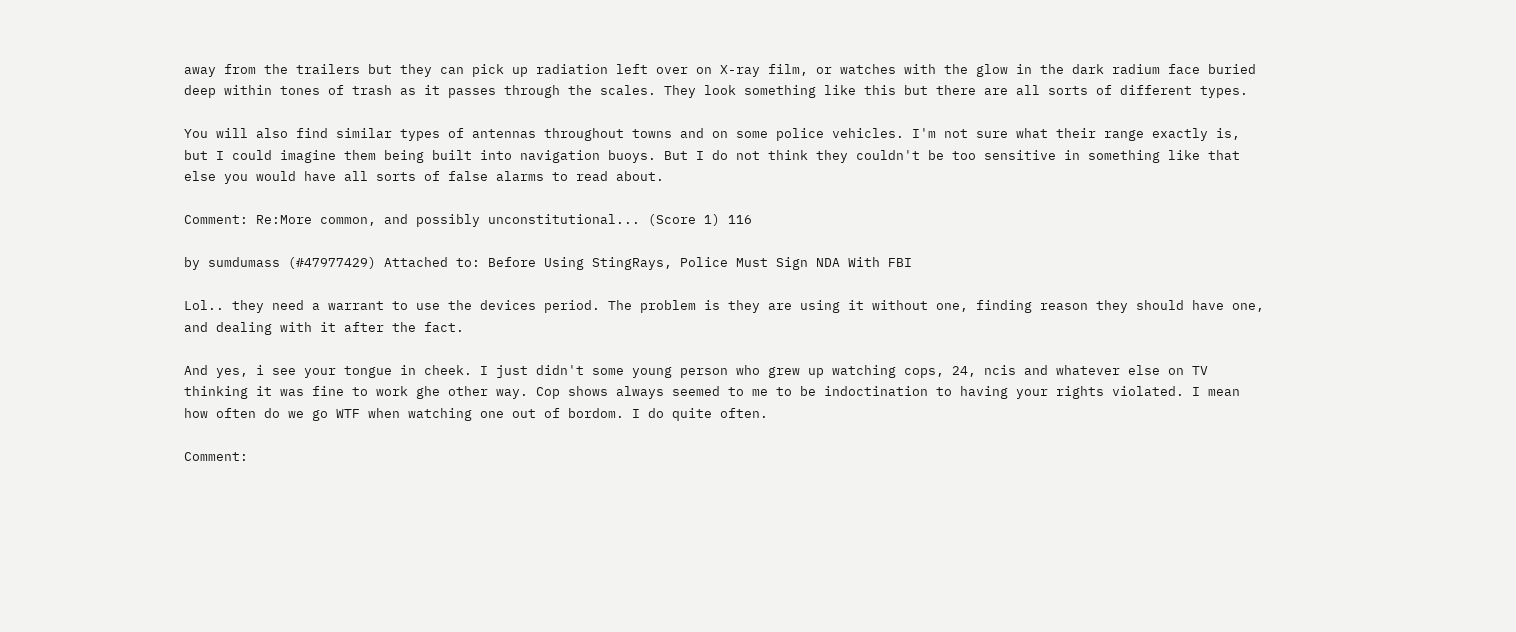away from the trailers but they can pick up radiation left over on X-ray film, or watches with the glow in the dark radium face buried deep within tones of trash as it passes through the scales. They look something like this but there are all sorts of different types.

You will also find similar types of antennas throughout towns and on some police vehicles. I'm not sure what their range exactly is, but I could imagine them being built into navigation buoys. But I do not think they couldn't be too sensitive in something like that else you would have all sorts of false alarms to read about.

Comment: Re:More common, and possibly unconstitutional... (Score 1) 116

by sumdumass (#47977429) Attached to: Before Using StingRays, Police Must Sign NDA With FBI

Lol.. they need a warrant to use the devices period. The problem is they are using it without one, finding reason they should have one, and dealing with it after the fact.

And yes, i see your tongue in cheek. I just didn't some young person who grew up watching cops, 24, ncis and whatever else on TV thinking it was fine to work ghe other way. Cop shows always seemed to me to be indoctination to having your rights violated. I mean how often do we go WTF when watching one out of bordom. I do quite often.

Comment: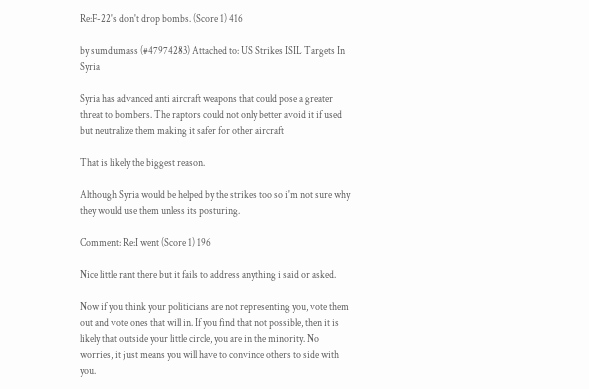Re:F-22's don't drop bombs. (Score 1) 416

by sumdumass (#47974283) Attached to: US Strikes ISIL Targets In Syria

Syria has advanced anti aircraft weapons that could pose a greater threat to bombers. The raptors could not only better avoid it if used but neutralize them making it safer for other aircraft

That is likely the biggest reason.

Although Syria would be helped by the strikes too so i'm not sure why they would use them unless its posturing.

Comment: Re:I went (Score 1) 196

Nice little rant there but it fails to address anything i said or asked.

Now if you think your politicians are not representing you, vote them out and vote ones that will in. If you find that not possible, then it is likely that outside your little circle, you are in the minority. No worries, it just means you will have to convince others to side with you.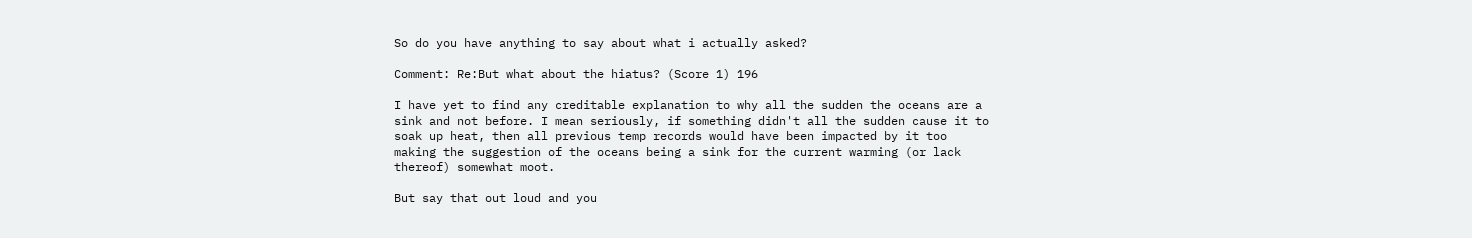So do you have anything to say about what i actually asked?

Comment: Re:But what about the hiatus? (Score 1) 196

I have yet to find any creditable explanation to why all the sudden the oceans are a sink and not before. I mean seriously, if something didn't all the sudden cause it to soak up heat, then all previous temp records would have been impacted by it too making the suggestion of the oceans being a sink for the current warming (or lack thereof) somewhat moot.

But say that out loud and you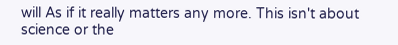will As if it really matters any more. This isn't about science or the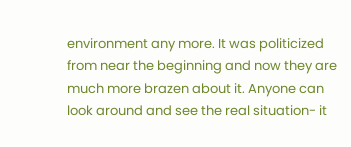environment any more. It was politicized from near the beginning and now they are much more brazen about it. Anyone can look around and see the real situation- it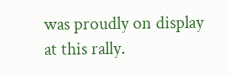was proudly on display at this rally.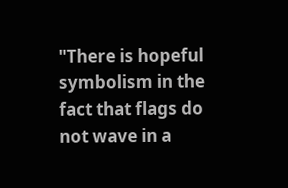"There is hopeful symbolism in the fact that flags do not wave in a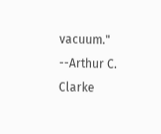vacuum." --Arthur C. Clarke